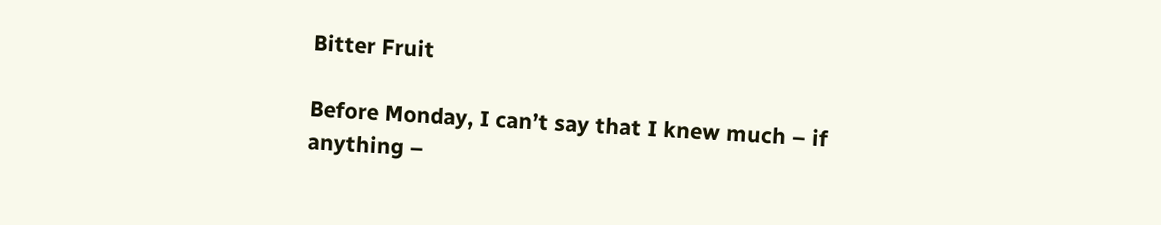Bitter Fruit

Before Monday, I can’t say that I knew much – if anything –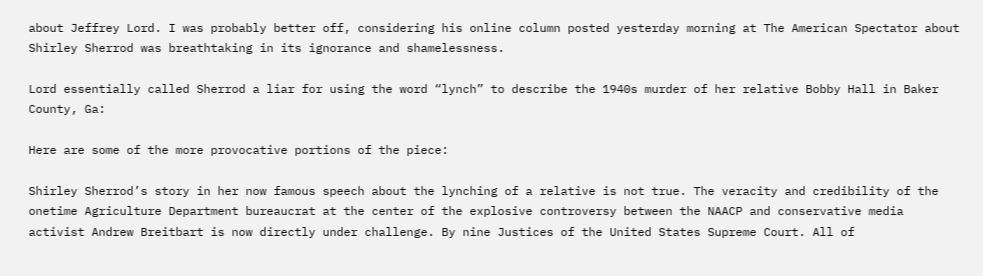about Jeffrey Lord. I was probably better off, considering his online column posted yesterday morning at The American Spectator about Shirley Sherrod was breathtaking in its ignorance and shamelessness.

Lord essentially called Sherrod a liar for using the word “lynch” to describe the 1940s murder of her relative Bobby Hall in Baker County, Ga:

Here are some of the more provocative portions of the piece:

Shirley Sherrod’s story in her now famous speech about the lynching of a relative is not true. The veracity and credibility of the onetime Agriculture Department bureaucrat at the center of the explosive controversy between the NAACP and conservative media activist Andrew Breitbart is now directly under challenge. By nine Justices of the United States Supreme Court. All of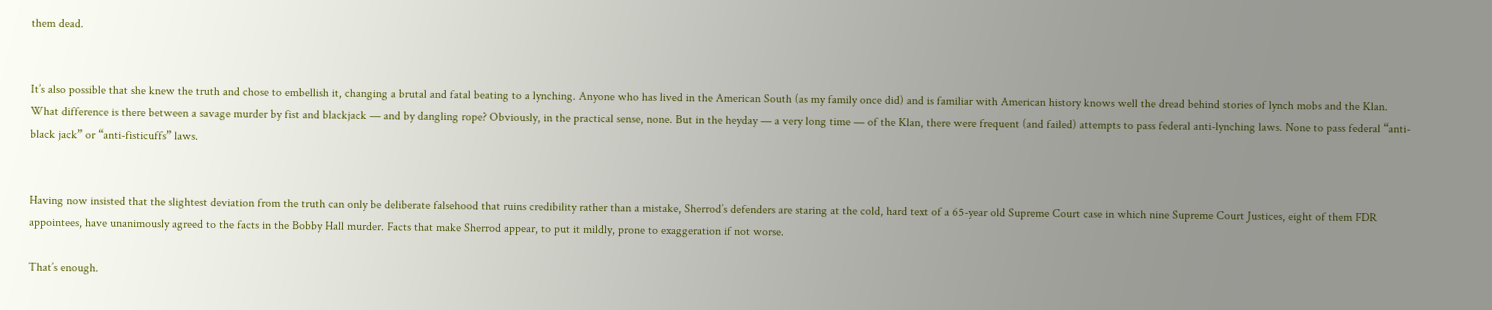them dead.


It’s also possible that she knew the truth and chose to embellish it, changing a brutal and fatal beating to a lynching. Anyone who has lived in the American South (as my family once did) and is familiar with American history knows well the dread behind stories of lynch mobs and the Klan. What difference is there between a savage murder by fist and blackjack — and by dangling rope? Obviously, in the practical sense, none. But in the heyday — a very long time — of the Klan, there were frequent (and failed) attempts to pass federal anti-lynching laws. None to pass federal “anti-black jack” or “anti-fisticuffs” laws.


Having now insisted that the slightest deviation from the truth can only be deliberate falsehood that ruins credibility rather than a mistake, Sherrod’s defenders are staring at the cold, hard text of a 65-year old Supreme Court case in which nine Supreme Court Justices, eight of them FDR appointees, have unanimously agreed to the facts in the Bobby Hall murder. Facts that make Sherrod appear, to put it mildly, prone to exaggeration if not worse.

That’s enough.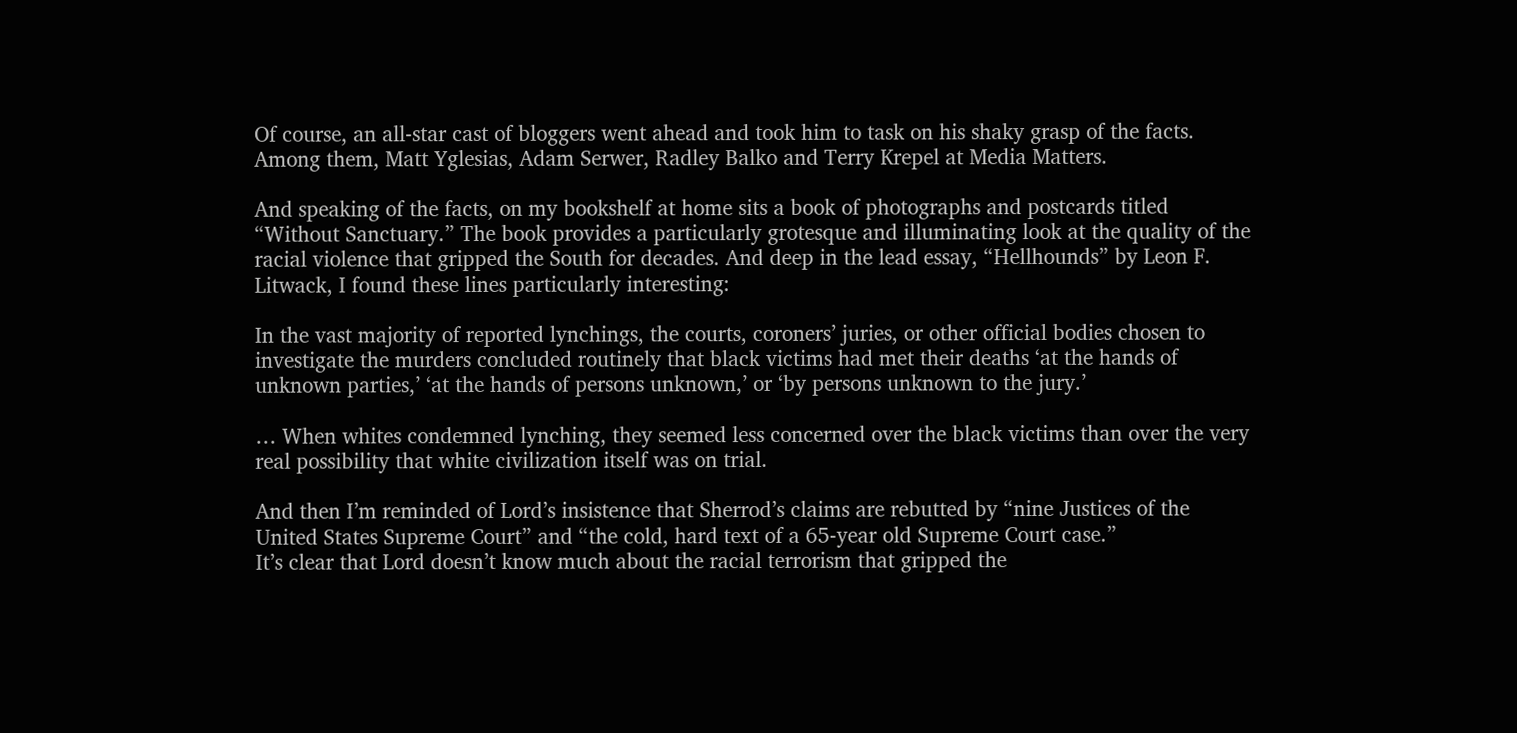Of course, an all-star cast of bloggers went ahead and took him to task on his shaky grasp of the facts. Among them, Matt Yglesias, Adam Serwer, Radley Balko and Terry Krepel at Media Matters.

And speaking of the facts, on my bookshelf at home sits a book of photographs and postcards titled “Without Sanctuary.” The book provides a particularly grotesque and illuminating look at the quality of the racial violence that gripped the South for decades. And deep in the lead essay, “Hellhounds” by Leon F. Litwack, I found these lines particularly interesting:

In the vast majority of reported lynchings, the courts, coroners’ juries, or other official bodies chosen to investigate the murders concluded routinely that black victims had met their deaths ‘at the hands of unknown parties,’ ‘at the hands of persons unknown,’ or ‘by persons unknown to the jury.’

… When whites condemned lynching, they seemed less concerned over the black victims than over the very real possibility that white civilization itself was on trial.

And then I’m reminded of Lord’s insistence that Sherrod’s claims are rebutted by “nine Justices of the United States Supreme Court” and “the cold, hard text of a 65-year old Supreme Court case.”
It’s clear that Lord doesn’t know much about the racial terrorism that gripped the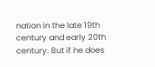nation in the late 19th century and early 20th century. But if he does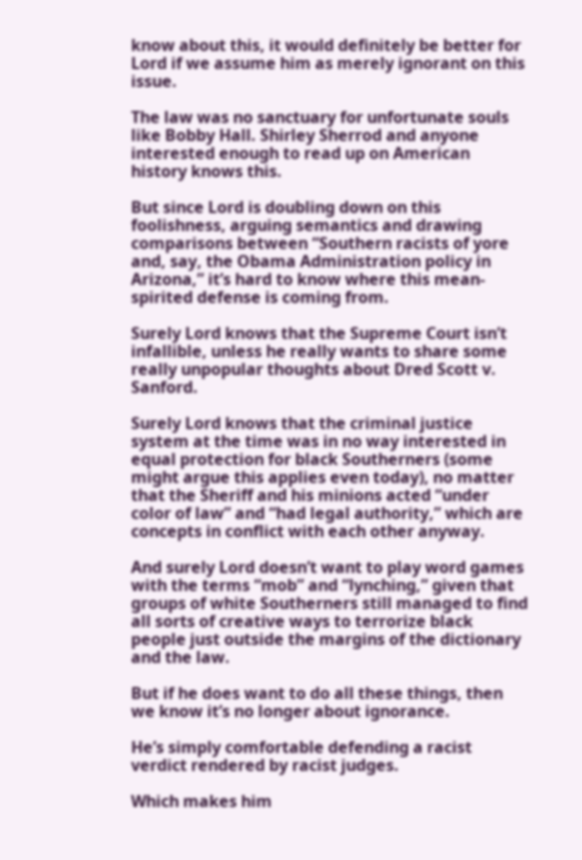know about this, it would definitely be better for Lord if we assume him as merely ignorant on this issue.

The law was no sanctuary for unfortunate souls like Bobby Hall. Shirley Sherrod and anyone interested enough to read up on American history knows this.

But since Lord is doubling down on this foolishness, arguing semantics and drawing comparisons between “Southern racists of yore and, say, the Obama Administration policy in Arizona,” it’s hard to know where this mean-spirited defense is coming from.

Surely Lord knows that the Supreme Court isn’t infallible, unless he really wants to share some really unpopular thoughts about Dred Scott v. Sanford.

Surely Lord knows that the criminal justice system at the time was in no way interested in equal protection for black Southerners (some might argue this applies even today), no matter that the Sheriff and his minions acted “under color of law” and “had legal authority,” which are concepts in conflict with each other anyway.

And surely Lord doesn’t want to play word games with the terms “mob” and “lynching,” given that groups of white Southerners still managed to find all sorts of creative ways to terrorize black people just outside the margins of the dictionary and the law.

But if he does want to do all these things, then we know it’s no longer about ignorance.

He’s simply comfortable defending a racist verdict rendered by racist judges.

Which makes him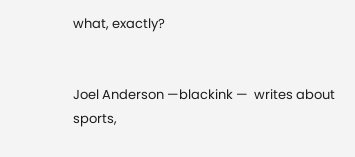what, exactly?


Joel Anderson —blackink —  writes about sports,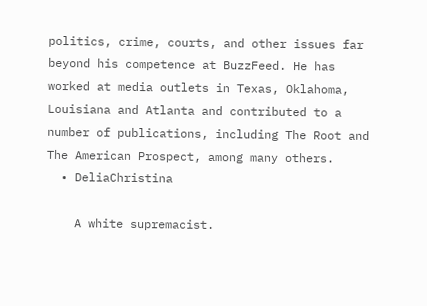politics, crime, courts, and other issues far beyond his competence at BuzzFeed. He has worked at media outlets in Texas, Oklahoma, Louisiana and Atlanta and contributed to a number of publications, including The Root and The American Prospect, among many others.
  • DeliaChristina

    A white supremacist.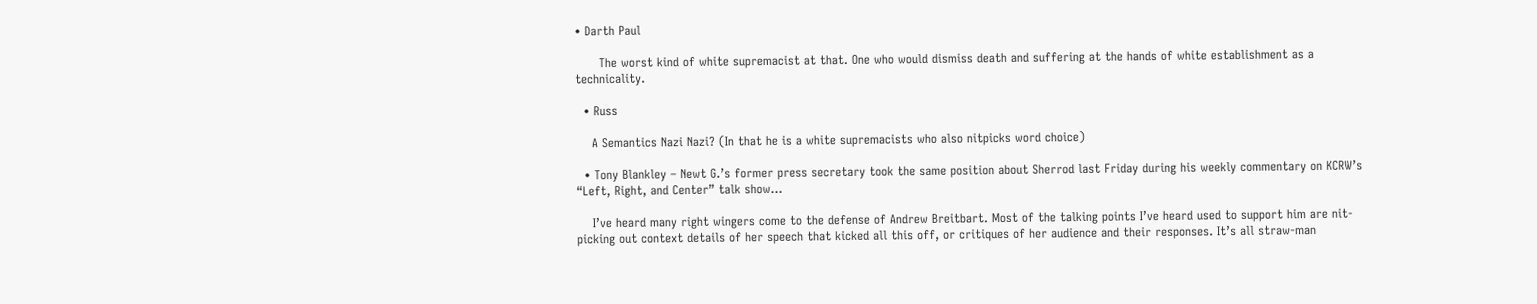• Darth Paul

      The worst kind of white supremacist at that. One who would dismiss death and suffering at the hands of white establishment as a technicality.

  • Russ

    A Semantics Nazi Nazi? (In that he is a white supremacists who also nitpicks word choice)

  • Tony Blankley – Newt G.’s former press secretary took the same position about Sherrod last Friday during his weekly commentary on KCRW’s “Left, Right, and Center” talk show…

    I’ve heard many right wingers come to the defense of Andrew Breitbart. Most of the talking points I’ve heard used to support him are nit-picking out context details of her speech that kicked all this off, or critiques of her audience and their responses. It’s all straw-man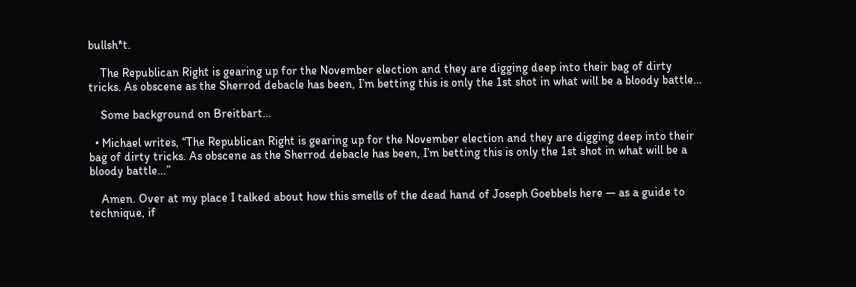bullsh*t.

    The Republican Right is gearing up for the November election and they are digging deep into their bag of dirty tricks. As obscene as the Sherrod debacle has been, I’m betting this is only the 1st shot in what will be a bloody battle…

    Some background on Breitbart…

  • Michael writes, “The Republican Right is gearing up for the November election and they are digging deep into their bag of dirty tricks. As obscene as the Sherrod debacle has been, I’m betting this is only the 1st shot in what will be a bloody battle…”

    Amen. Over at my place I talked about how this smells of the dead hand of Joseph Goebbels here — as a guide to technique, if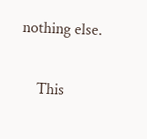nothing else.

    This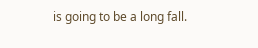is going to be a long fall.